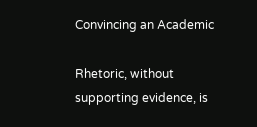Convincing an Academic

Rhetoric, without supporting evidence, is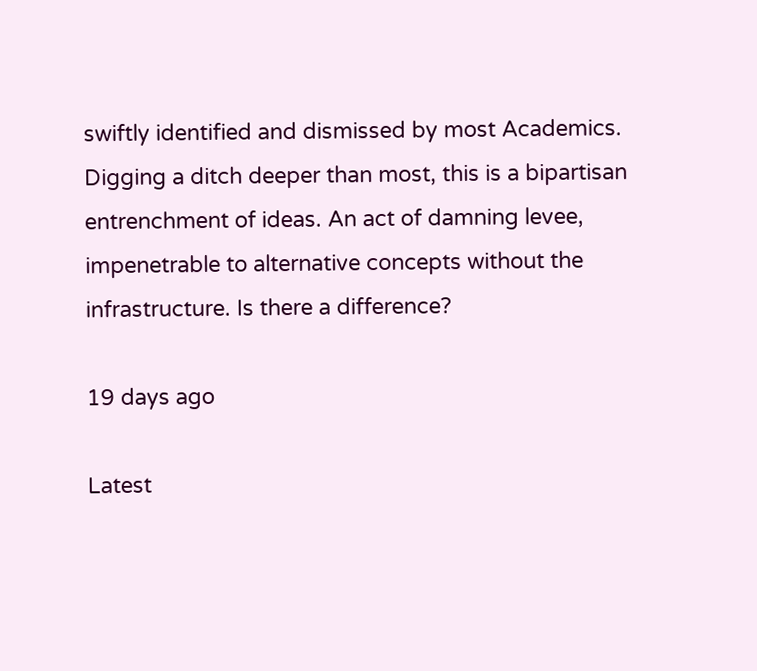swiftly identified and dismissed by most Academics. Digging a ditch deeper than most, this is a bipartisan entrenchment of ideas. An act of damning levee, impenetrable to alternative concepts without the infrastructure. Is there a difference?

19 days ago

Latest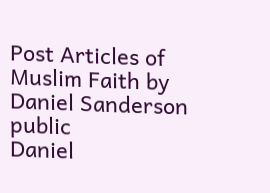Post Articles of Muslim Faith by Daniel Sanderson public
Daniel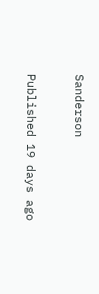Sanderson

Published 19 days ago